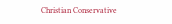Christian Conservative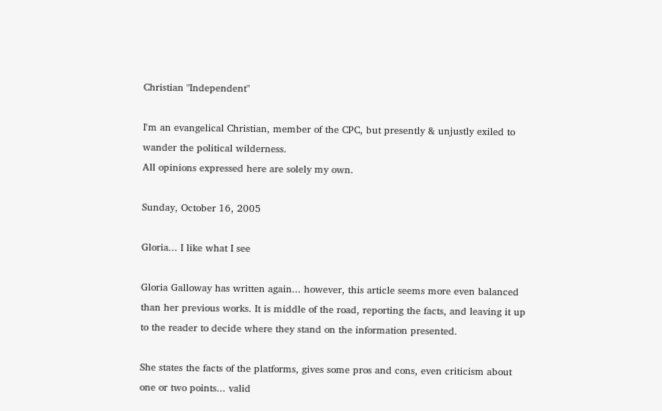Christian "Independent"

I'm an evangelical Christian, member of the CPC, but presently & unjustly exiled to wander the political wilderness.
All opinions expressed here are solely my own.

Sunday, October 16, 2005

Gloria... I like what I see

Gloria Galloway has written again... however, this article seems more even balanced than her previous works. It is middle of the road, reporting the facts, and leaving it up to the reader to decide where they stand on the information presented.

She states the facts of the platforms, gives some pros and cons, even criticism about one or two points... valid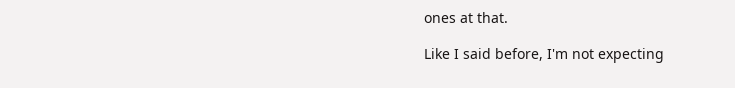ones at that.

Like I said before, I'm not expecting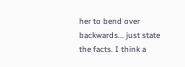her to bend over backwards... just state the facts. I think a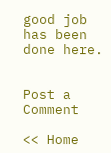good job has been done here.


Post a Comment

<< Home